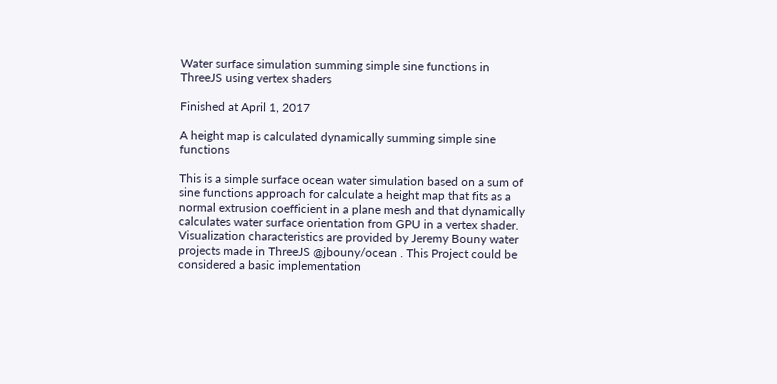Water surface simulation summing simple sine functions in ThreeJS using vertex shaders

Finished at April 1, 2017

A height map is calculated dynamically summing simple sine functions

This is a simple surface ocean water simulation based on a sum of sine functions approach for calculate a height map that fits as a normal extrusion coefficient in a plane mesh and that dynamically calculates water surface orientation from GPU in a vertex shader. Visualization characteristics are provided by Jeremy Bouny water projects made in ThreeJS @jbouny/ocean . This Project could be considered a basic implementation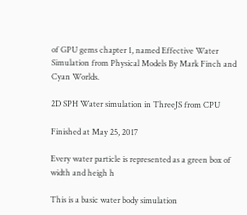of GPU gems chapter 1, named Effective Water Simulation from Physical Models By Mark Finch and Cyan Worlds.

2D SPH Water simulation in ThreeJS from CPU

Finished at May 25, 2017

Every water particle is represented as a green box of width and heigh h

This is a basic water body simulation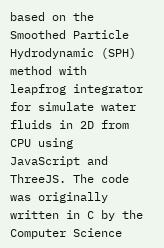based on the Smoothed Particle Hydrodynamic (SPH) method with leapfrog integrator for simulate water fluids in 2D from CPU using JavaScript and ThreeJS. The code was originally written in C by the Computer Science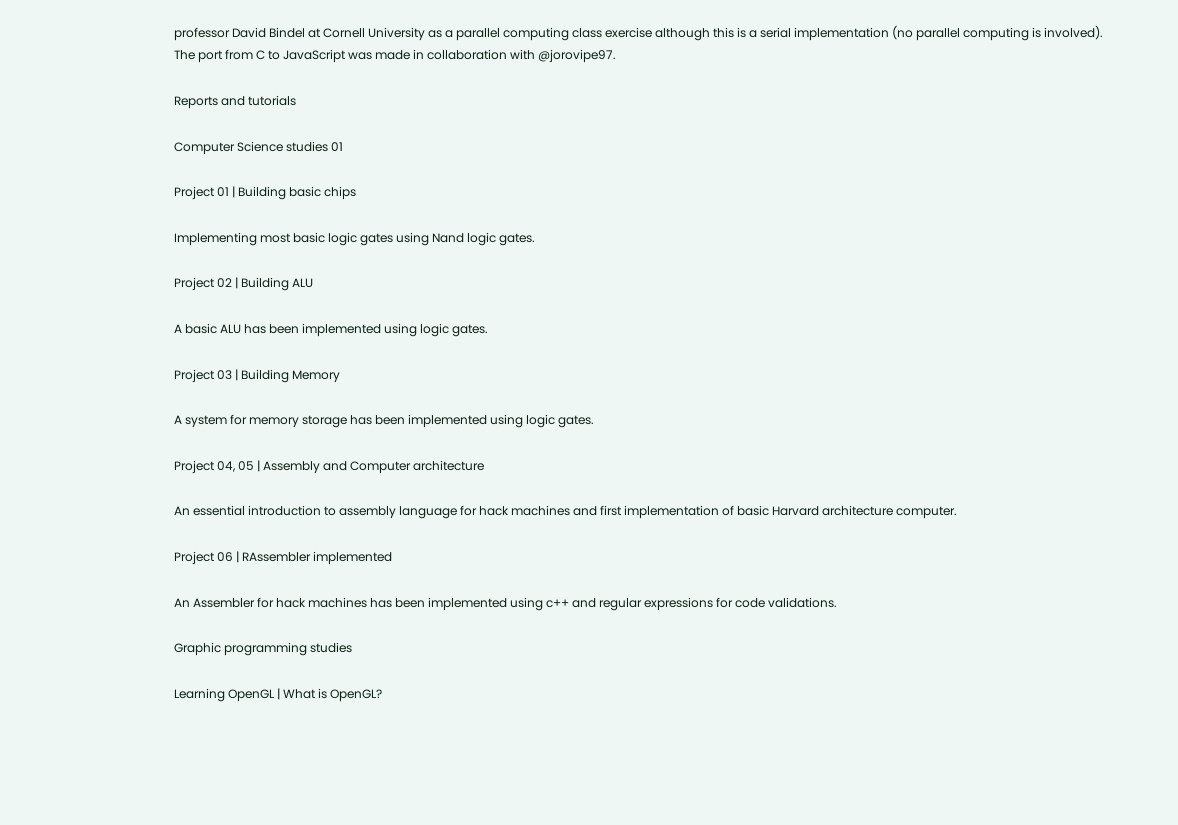professor David Bindel at Cornell University as a parallel computing class exercise although this is a serial implementation (no parallel computing is involved).
The port from C to JavaScript was made in collaboration with @jorovipe97.

Reports and tutorials

Computer Science studies 01

Project 01 | Building basic chips

Implementing most basic logic gates using Nand logic gates.

Project 02 | Building ALU

A basic ALU has been implemented using logic gates.

Project 03 | Building Memory

A system for memory storage has been implemented using logic gates.

Project 04, 05 | Assembly and Computer architecture

An essential introduction to assembly language for hack machines and first implementation of basic Harvard architecture computer.

Project 06 | RAssembler implemented

An Assembler for hack machines has been implemented using c++ and regular expressions for code validations.

Graphic programming studies

Learning OpenGL | What is OpenGL?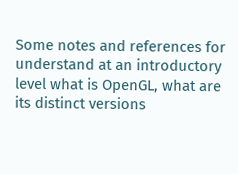Some notes and references for understand at an introductory level what is OpenGL, what are its distinct versions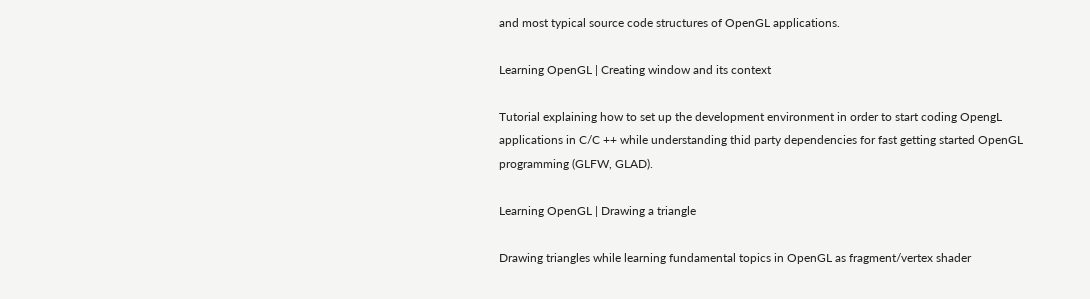and most typical source code structures of OpenGL applications.

Learning OpenGL | Creating window and its context

Tutorial explaining how to set up the development environment in order to start coding OpengL applications in C/C ++ while understanding thid party dependencies for fast getting started OpenGL programming (GLFW, GLAD).

Learning OpenGL | Drawing a triangle

Drawing triangles while learning fundamental topics in OpenGL as fragment/vertex shader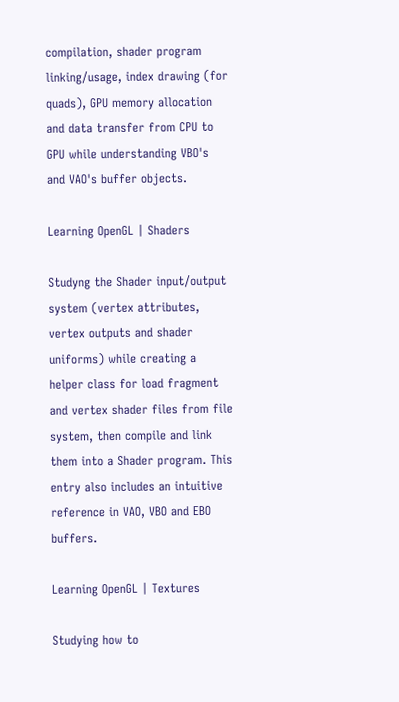compilation, shader program linking/usage, index drawing (for quads), GPU memory allocation and data transfer from CPU to GPU while understanding VBO's and VAO's buffer objects.

Learning OpenGL | Shaders

Studyng the Shader input/output system (vertex attributes, vertex outputs and shader uniforms) while creating a helper class for load fragment and vertex shader files from file system, then compile and link them into a Shader program. This entry also includes an intuitive reference in VAO, VBO and EBO buffers.

Learning OpenGL | Textures

Studying how to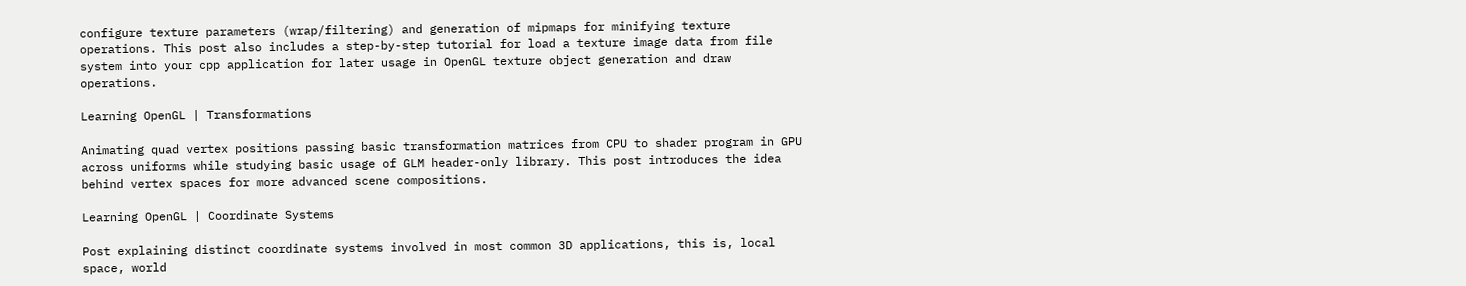configure texture parameters (wrap/filtering) and generation of mipmaps for minifying texture operations. This post also includes a step-by-step tutorial for load a texture image data from file system into your cpp application for later usage in OpenGL texture object generation and draw operations.

Learning OpenGL | Transformations

Animating quad vertex positions passing basic transformation matrices from CPU to shader program in GPU across uniforms while studying basic usage of GLM header-only library. This post introduces the idea behind vertex spaces for more advanced scene compositions.

Learning OpenGL | Coordinate Systems

Post explaining distinct coordinate systems involved in most common 3D applications, this is, local space, world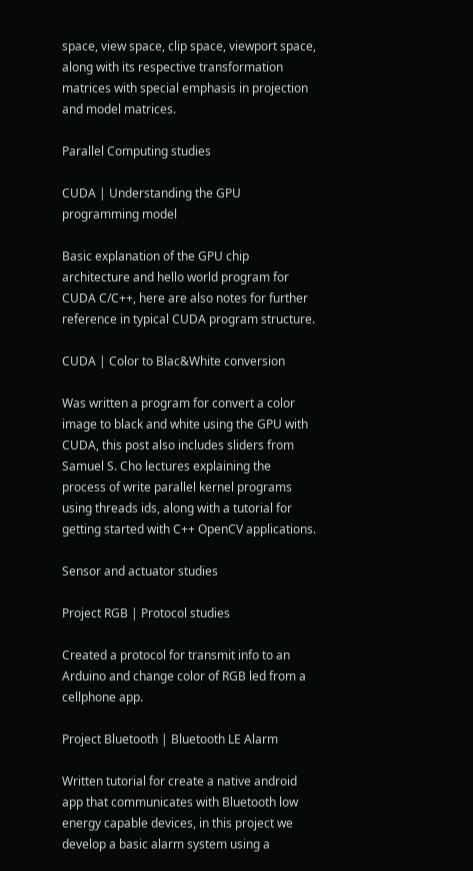space, view space, clip space, viewport space, along with its respective transformation matrices with special emphasis in projection and model matrices.

Parallel Computing studies

CUDA | Understanding the GPU programming model

Basic explanation of the GPU chip architecture and hello world program for CUDA C/C++, here are also notes for further reference in typical CUDA program structure.

CUDA | Color to Blac&White conversion

Was written a program for convert a color image to black and white using the GPU with CUDA, this post also includes sliders from Samuel S. Cho lectures explaining the process of write parallel kernel programs using threads ids, along with a tutorial for getting started with C++ OpenCV applications.

Sensor and actuator studies

Project RGB | Protocol studies

Created a protocol for transmit info to an Arduino and change color of RGB led from a cellphone app.

Project Bluetooth | Bluetooth LE Alarm

Written tutorial for create a native android app that communicates with Bluetooth low energy capable devices, in this project we develop a basic alarm system using a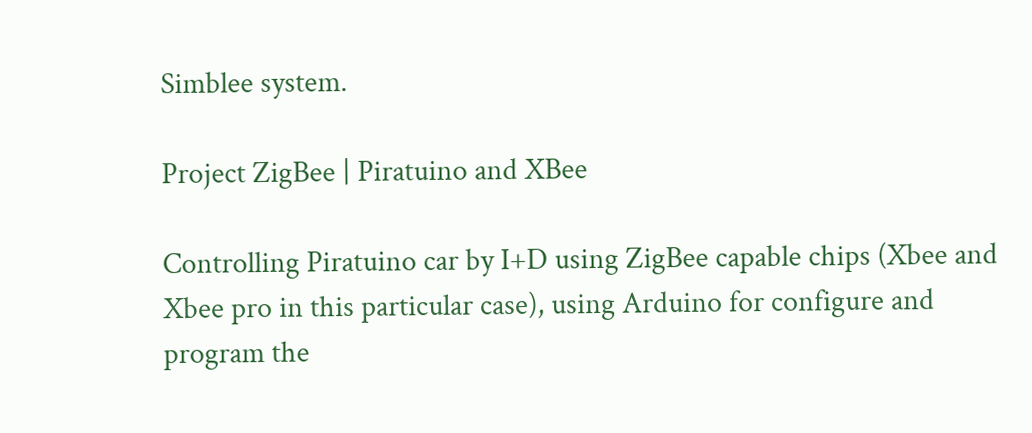Simblee system.

Project ZigBee | Piratuino and XBee

Controlling Piratuino car by I+D using ZigBee capable chips (Xbee and Xbee pro in this particular case), using Arduino for configure and program the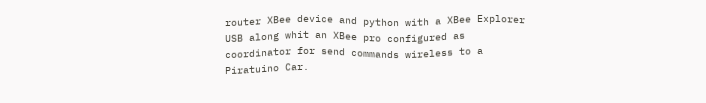router XBee device and python with a XBee Explorer USB along whit an XBee pro configured as coordinator for send commands wireless to a Piratuino Car.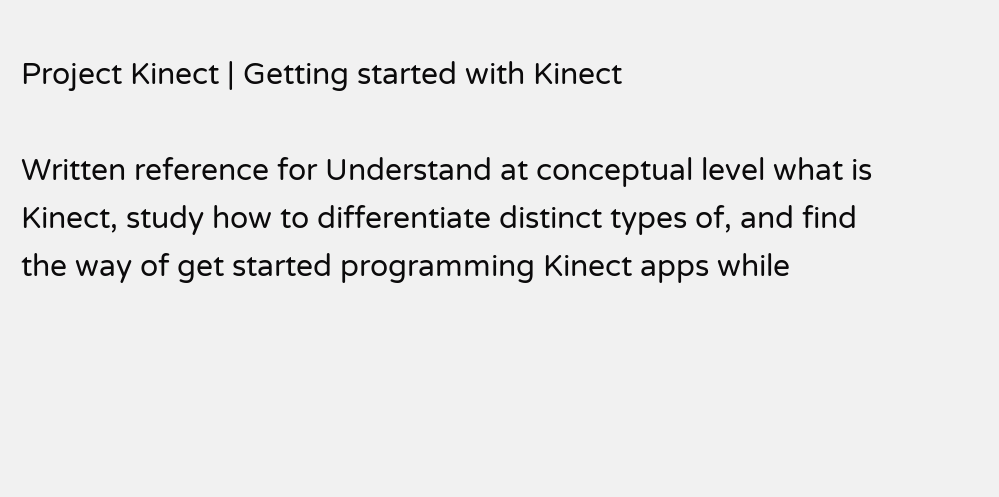Project Kinect | Getting started with Kinect

Written reference for Understand at conceptual level what is Kinect, study how to differentiate distinct types of, and find the way of get started programming Kinect apps while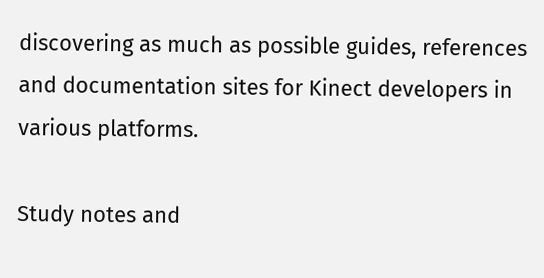discovering as much as possible guides, references and documentation sites for Kinect developers in various platforms.

Study notes and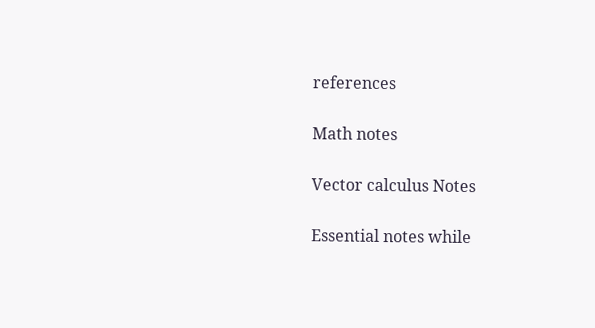references

Math notes

Vector calculus Notes

Essential notes while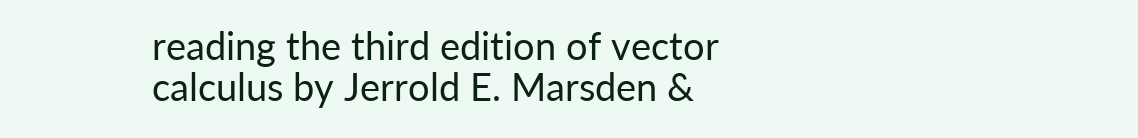reading the third edition of vector calculus by Jerrold E. Marsden &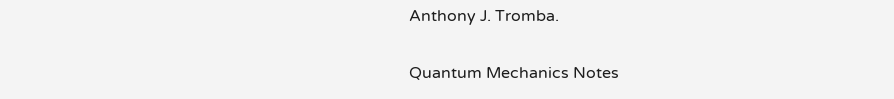Anthony J. Tromba.

Quantum Mechanics Notes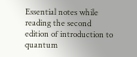Essential notes while reading the second edition of introduction to quantum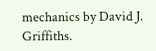mechanics by David J. Griffiths.